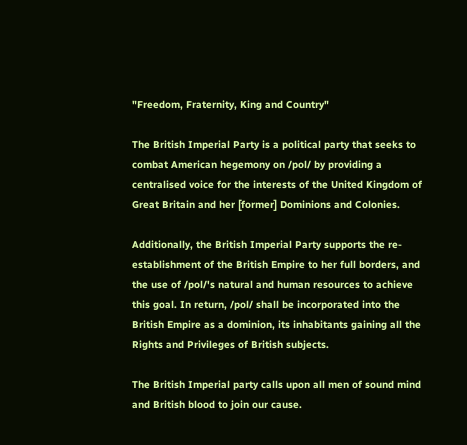"Freedom, Fraternity, King and Country"

The British Imperial Party is a political party that seeks to combat American hegemony on /pol/ by providing a centralised voice for the interests of the United Kingdom of Great Britain and her [former] Dominions and Colonies.

Additionally, the British Imperial Party supports the re-establishment of the British Empire to her full borders, and the use of /pol/'s natural and human resources to achieve this goal. In return, /pol/ shall be incorporated into the British Empire as a dominion, its inhabitants gaining all the Rights and Privileges of British subjects.

The British Imperial party calls upon all men of sound mind and British blood to join our cause.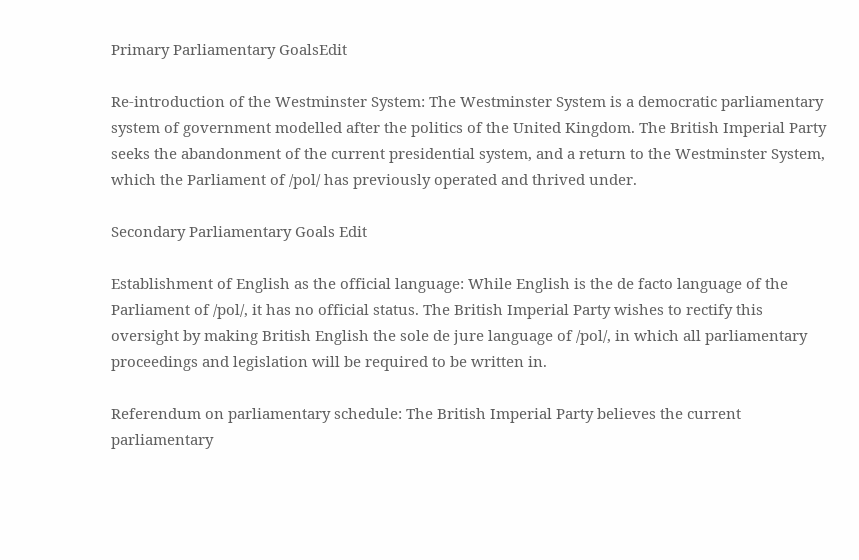Primary Parliamentary GoalsEdit

Re-introduction of the Westminster System: The Westminster System is a democratic parliamentary system of government modelled after the politics of the United Kingdom. The British Imperial Party seeks the abandonment of the current presidential system, and a return to the Westminster System, which the Parliament of /pol/ has previously operated and thrived under.

Secondary Parliamentary Goals Edit

Establishment of English as the official language: While English is the de facto language of the Parliament of /pol/, it has no official status. The British Imperial Party wishes to rectify this oversight by making British English the sole de jure language of /pol/, in which all parliamentary proceedings and legislation will be required to be written in.

Referendum on parliamentary schedule: The British Imperial Party believes the current parliamentary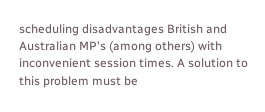scheduling disadvantages British and Australian MP's (among others) with inconvenient session times. A solution to this problem must be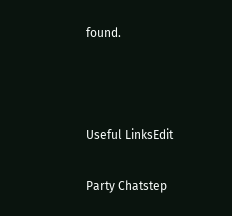found.



Useful LinksEdit

Party Chatstep